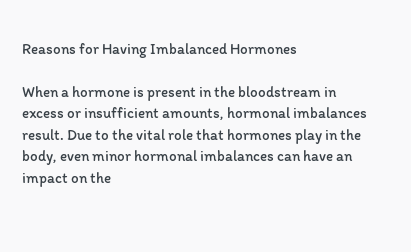Reasons for Having Imbalanced Hormones

When a hormone is present in the bloodstream in excess or insufficient amounts, hormonal imbalances result. Due to the vital role that hormones play in the body, even minor hormonal imbalances can have an impact on the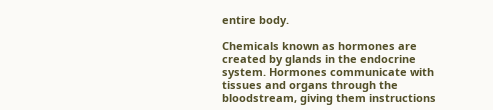entire body.

Chemicals known as hormones are created by glands in the endocrine system. Hormones communicate with tissues and organs through the bloodstream, giving them instructions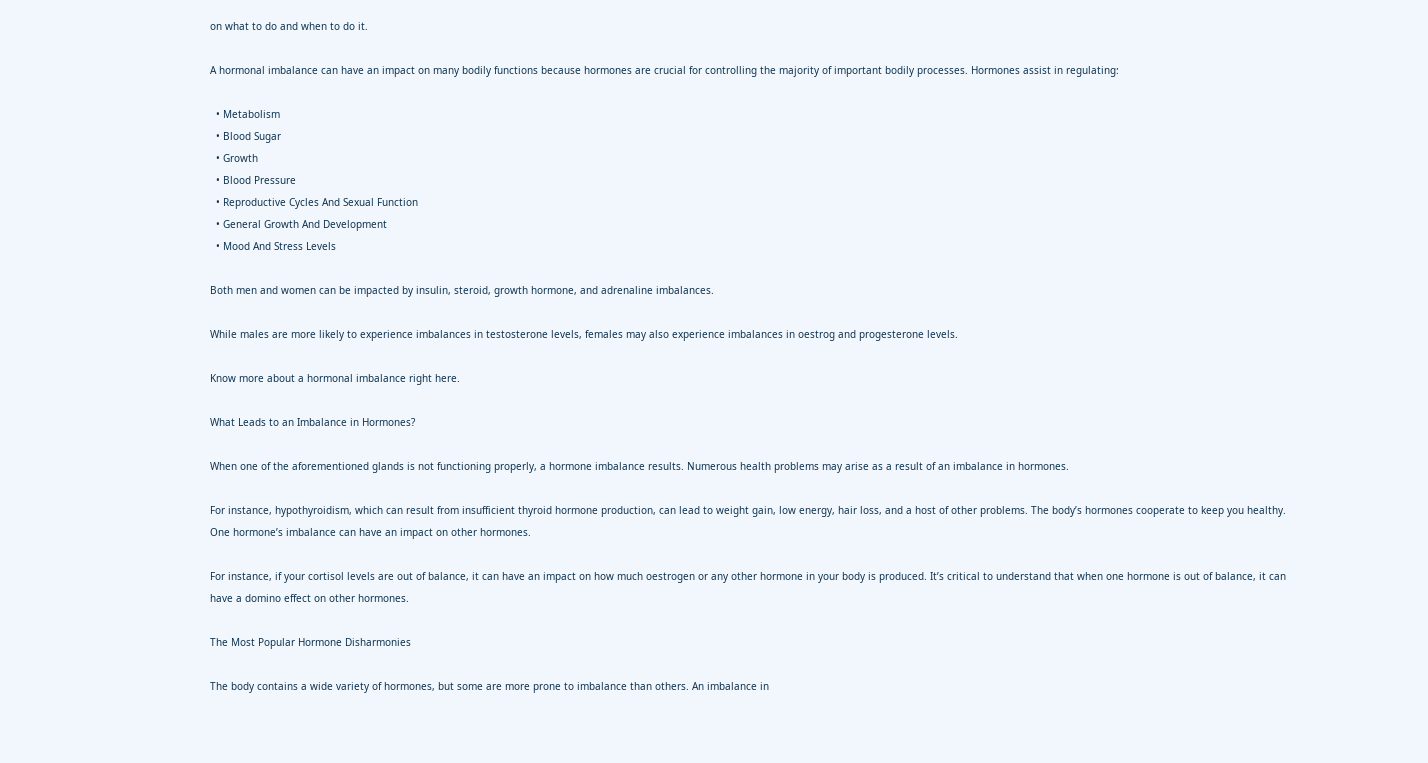on what to do and when to do it.

A hormonal imbalance can have an impact on many bodily functions because hormones are crucial for controlling the majority of important bodily processes. Hormones assist in regulating:

  • Metabolism
  • Blood Sugar
  • Growth
  • Blood Pressure
  • Reproductive Cycles And Sexual Function
  • General Growth And Development
  • Mood And Stress Levels

Both men and women can be impacted by insulin, steroid, growth hormone, and adrenaline imbalances.

While males are more likely to experience imbalances in testosterone levels, females may also experience imbalances in oestrog and progesterone levels.

Know more about a hormonal imbalance right here.

What Leads to an Imbalance in Hormones?

When one of the aforementioned glands is not functioning properly, a hormone imbalance results. Numerous health problems may arise as a result of an imbalance in hormones.

For instance, hypothyroidism, which can result from insufficient thyroid hormone production, can lead to weight gain, low energy, hair loss, and a host of other problems. The body’s hormones cooperate to keep you healthy. One hormone’s imbalance can have an impact on other hormones.

For instance, if your cortisol levels are out of balance, it can have an impact on how much oestrogen or any other hormone in your body is produced. It’s critical to understand that when one hormone is out of balance, it can have a domino effect on other hormones.

The Most Popular Hormone Disharmonies

The body contains a wide variety of hormones, but some are more prone to imbalance than others. An imbalance in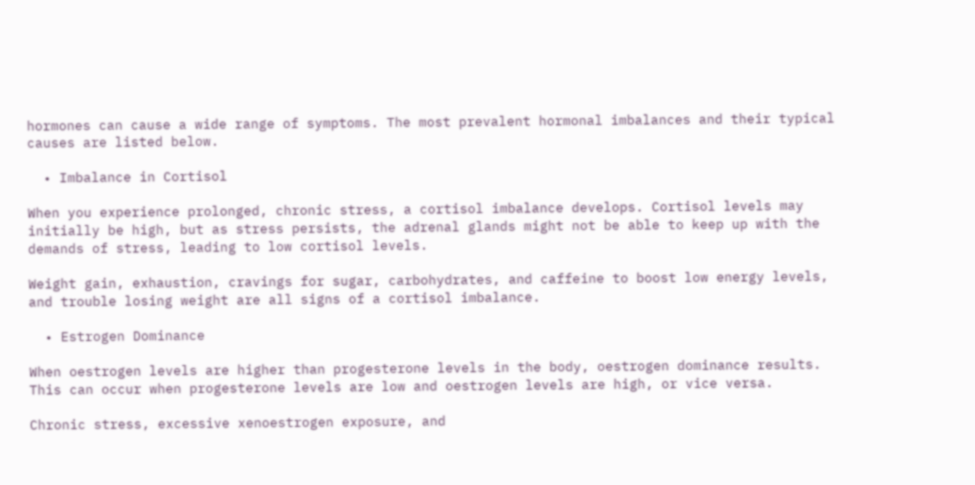hormones can cause a wide range of symptoms. The most prevalent hormonal imbalances and their typical causes are listed below.

  • Imbalance in Cortisol

When you experience prolonged, chronic stress, a cortisol imbalance develops. Cortisol levels may initially be high, but as stress persists, the adrenal glands might not be able to keep up with the demands of stress, leading to low cortisol levels.

Weight gain, exhaustion, cravings for sugar, carbohydrates, and caffeine to boost low energy levels, and trouble losing weight are all signs of a cortisol imbalance.

  • Estrogen Dominance

When oestrogen levels are higher than progesterone levels in the body, oestrogen dominance results. This can occur when progesterone levels are low and oestrogen levels are high, or vice versa.

Chronic stress, excessive xenoestrogen exposure, and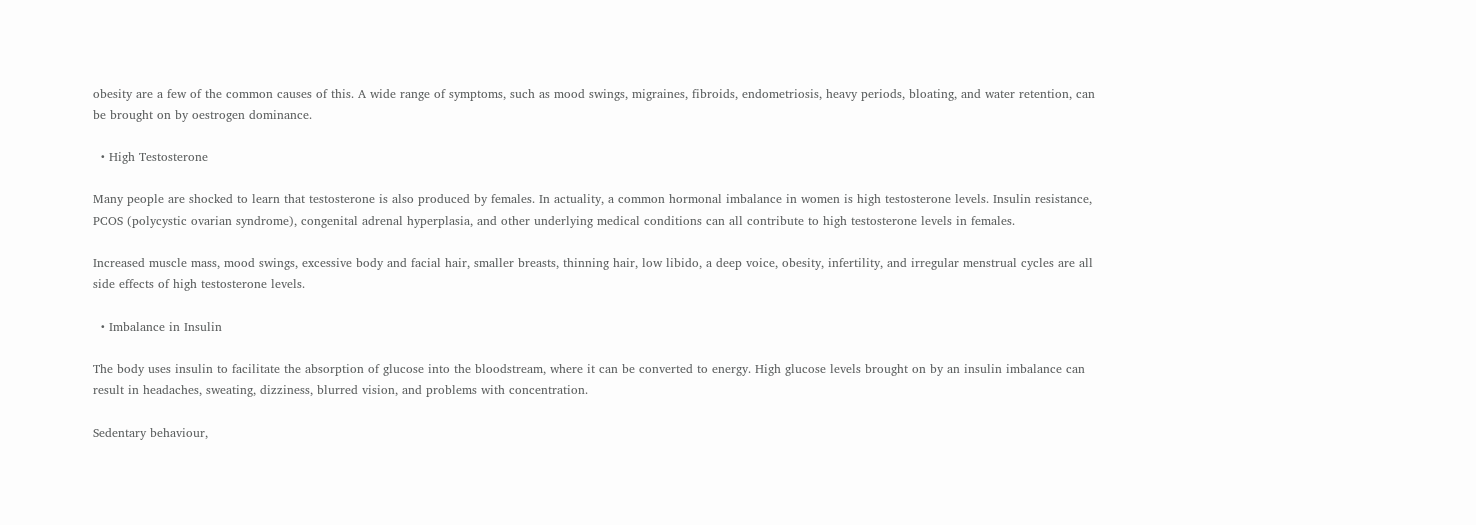obesity are a few of the common causes of this. A wide range of symptoms, such as mood swings, migraines, fibroids, endometriosis, heavy periods, bloating, and water retention, can be brought on by oestrogen dominance.

  • High Testosterone

Many people are shocked to learn that testosterone is also produced by females. In actuality, a common hormonal imbalance in women is high testosterone levels. Insulin resistance, PCOS (polycystic ovarian syndrome), congenital adrenal hyperplasia, and other underlying medical conditions can all contribute to high testosterone levels in females.

Increased muscle mass, mood swings, excessive body and facial hair, smaller breasts, thinning hair, low libido, a deep voice, obesity, infertility, and irregular menstrual cycles are all side effects of high testosterone levels.

  • Imbalance in Insulin

The body uses insulin to facilitate the absorption of glucose into the bloodstream, where it can be converted to energy. High glucose levels brought on by an insulin imbalance can result in headaches, sweating, dizziness, blurred vision, and problems with concentration.

Sedentary behaviour,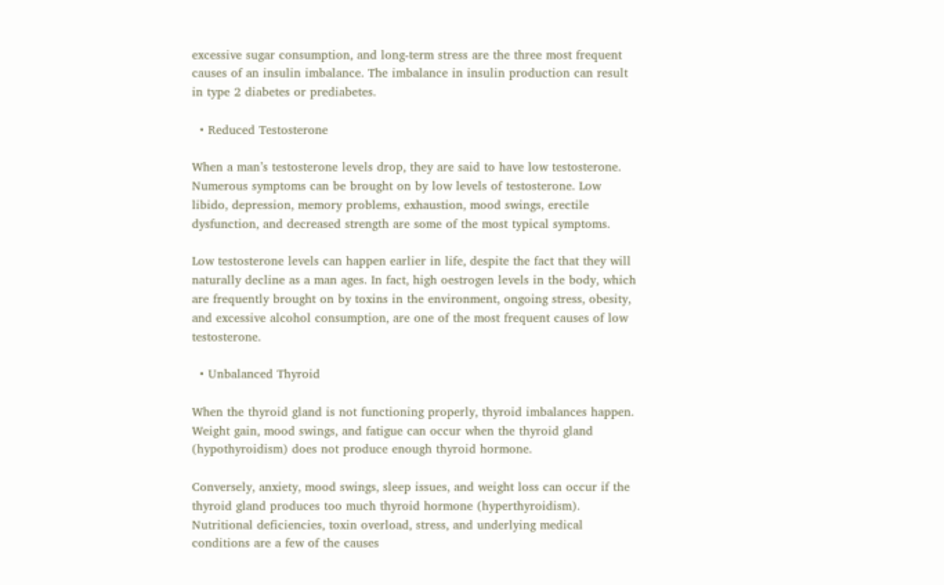excessive sugar consumption, and long-term stress are the three most frequent causes of an insulin imbalance. The imbalance in insulin production can result in type 2 diabetes or prediabetes.

  • Reduced Testosterone

When a man’s testosterone levels drop, they are said to have low testosterone. Numerous symptoms can be brought on by low levels of testosterone. Low libido, depression, memory problems, exhaustion, mood swings, erectile dysfunction, and decreased strength are some of the most typical symptoms.

Low testosterone levels can happen earlier in life, despite the fact that they will naturally decline as a man ages. In fact, high oestrogen levels in the body, which are frequently brought on by toxins in the environment, ongoing stress, obesity, and excessive alcohol consumption, are one of the most frequent causes of low testosterone.

  • Unbalanced Thyroid

When the thyroid gland is not functioning properly, thyroid imbalances happen. Weight gain, mood swings, and fatigue can occur when the thyroid gland (hypothyroidism) does not produce enough thyroid hormone.

Conversely, anxiety, mood swings, sleep issues, and weight loss can occur if the thyroid gland produces too much thyroid hormone (hyperthyroidism). Nutritional deficiencies, toxin overload, stress, and underlying medical conditions are a few of the causes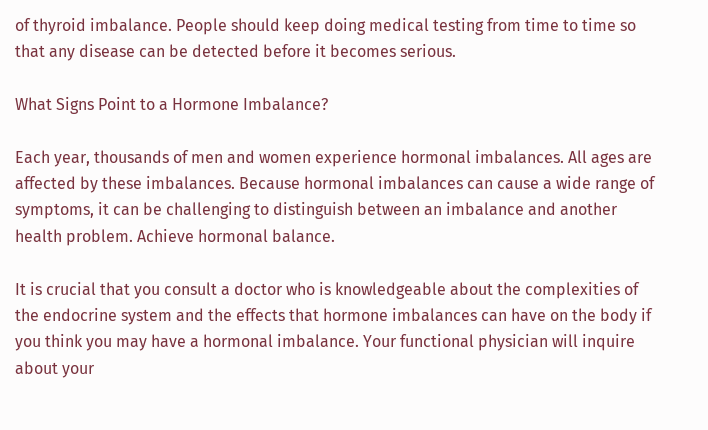of thyroid imbalance. People should keep doing medical testing from time to time so that any disease can be detected before it becomes serious.

What Signs Point to a Hormone Imbalance?

Each year, thousands of men and women experience hormonal imbalances. All ages are affected by these imbalances. Because hormonal imbalances can cause a wide range of symptoms, it can be challenging to distinguish between an imbalance and another health problem. Achieve hormonal balance.

It is crucial that you consult a doctor who is knowledgeable about the complexities of the endocrine system and the effects that hormone imbalances can have on the body if you think you may have a hormonal imbalance. Your functional physician will inquire about your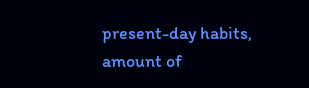present-day habits, amount of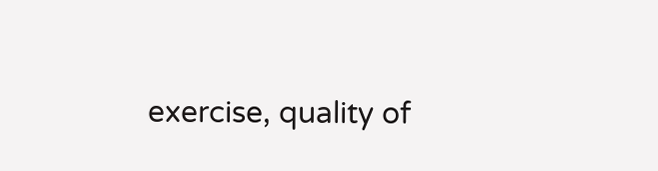exercise, quality of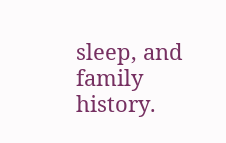sleep, and family history.